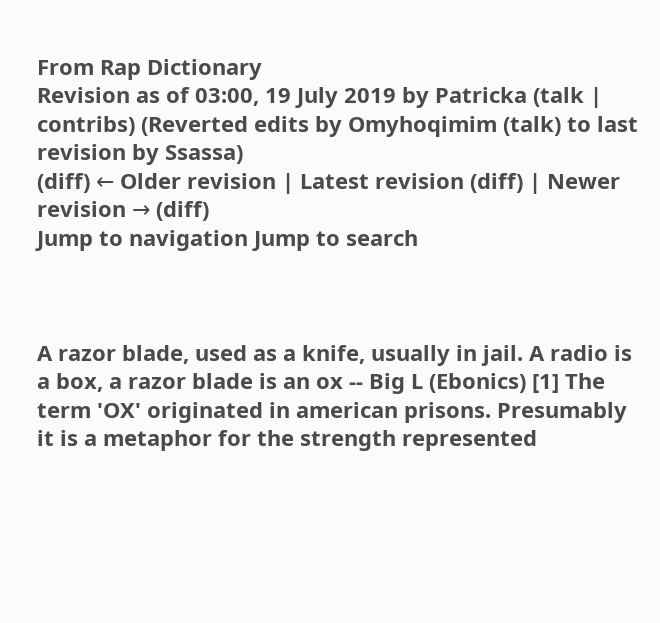From Rap Dictionary
Revision as of 03:00, 19 July 2019 by Patricka (talk | contribs) (Reverted edits by Omyhoqimim (talk) to last revision by Ssassa)
(diff) ← Older revision | Latest revision (diff) | Newer revision → (diff)
Jump to navigation Jump to search



A razor blade, used as a knife, usually in jail. A radio is a box, a razor blade is an ox -- Big L (Ebonics) [1] The term 'OX' originated in american prisons. Presumably it is a metaphor for the strength represented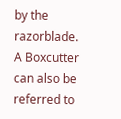by the razorblade. A Boxcutter can also be referred to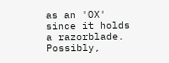as an 'OX' since it holds a razorblade. Possibly,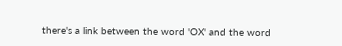there's a link between the word 'OX' and the word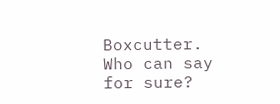Boxcutter. Who can say for sure?